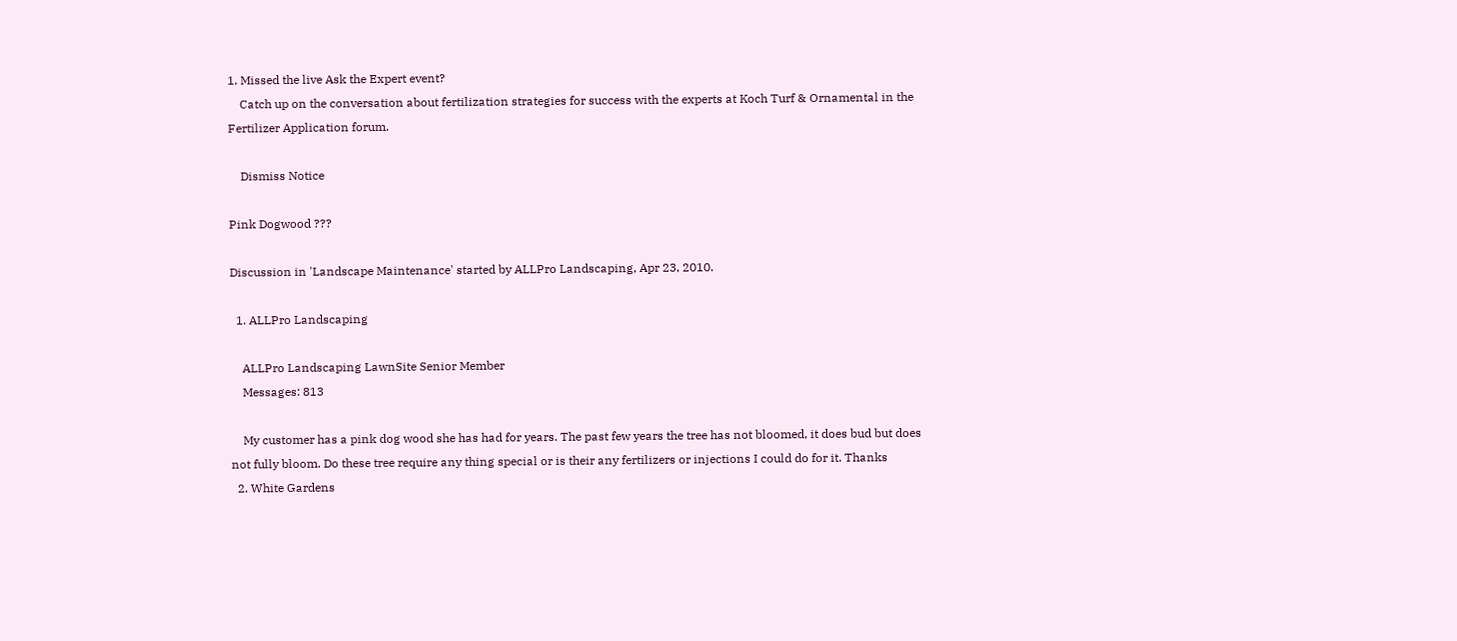1. Missed the live Ask the Expert event?
    Catch up on the conversation about fertilization strategies for success with the experts at Koch Turf & Ornamental in the Fertilizer Application forum.

    Dismiss Notice

Pink Dogwood ???

Discussion in 'Landscape Maintenance' started by ALLPro Landscaping, Apr 23, 2010.

  1. ALLPro Landscaping

    ALLPro Landscaping LawnSite Senior Member
    Messages: 813

    My customer has a pink dog wood she has had for years. The past few years the tree has not bloomed, it does bud but does not fully bloom. Do these tree require any thing special or is their any fertilizers or injections I could do for it. Thanks
  2. White Gardens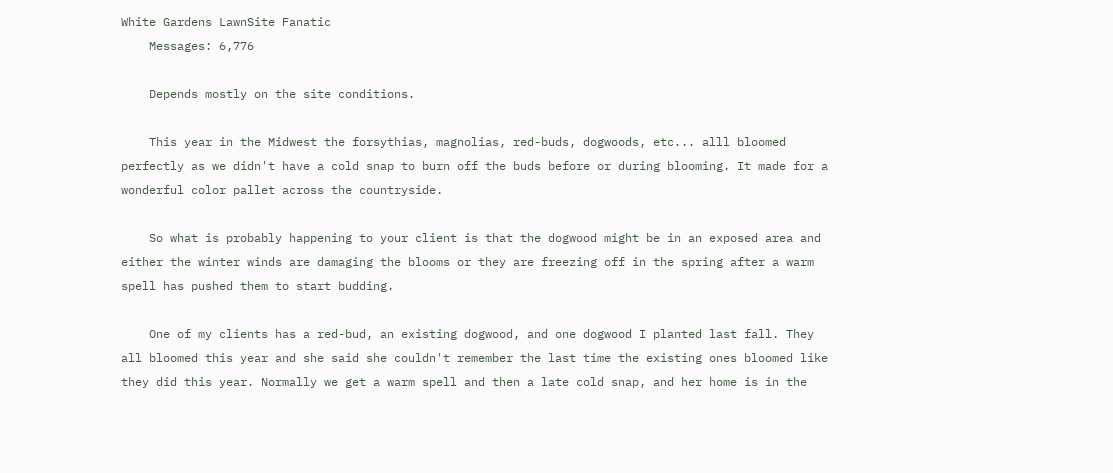White Gardens LawnSite Fanatic
    Messages: 6,776

    Depends mostly on the site conditions.

    This year in the Midwest the forsythias, magnolias, red-buds, dogwoods, etc... alll bloomed perfectly as we didn't have a cold snap to burn off the buds before or during blooming. It made for a wonderful color pallet across the countryside.

    So what is probably happening to your client is that the dogwood might be in an exposed area and either the winter winds are damaging the blooms or they are freezing off in the spring after a warm spell has pushed them to start budding.

    One of my clients has a red-bud, an existing dogwood, and one dogwood I planted last fall. They all bloomed this year and she said she couldn't remember the last time the existing ones bloomed like they did this year. Normally we get a warm spell and then a late cold snap, and her home is in the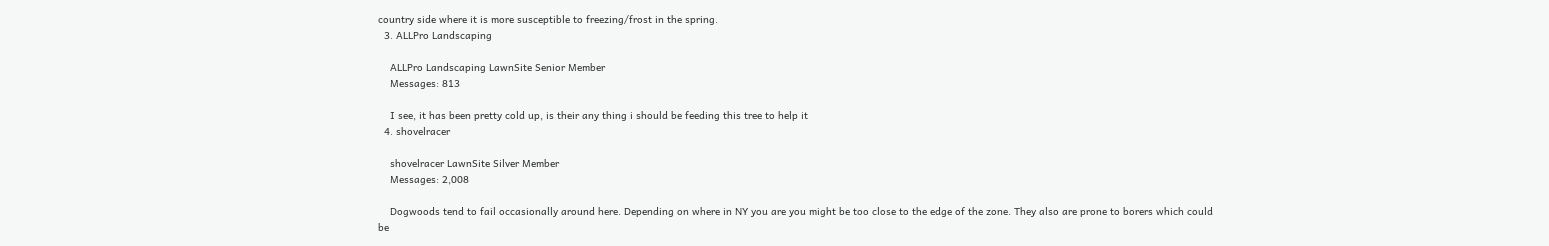country side where it is more susceptible to freezing/frost in the spring.
  3. ALLPro Landscaping

    ALLPro Landscaping LawnSite Senior Member
    Messages: 813

    I see, it has been pretty cold up, is their any thing i should be feeding this tree to help it
  4. shovelracer

    shovelracer LawnSite Silver Member
    Messages: 2,008

    Dogwoods tend to fail occasionally around here. Depending on where in NY you are you might be too close to the edge of the zone. They also are prone to borers which could be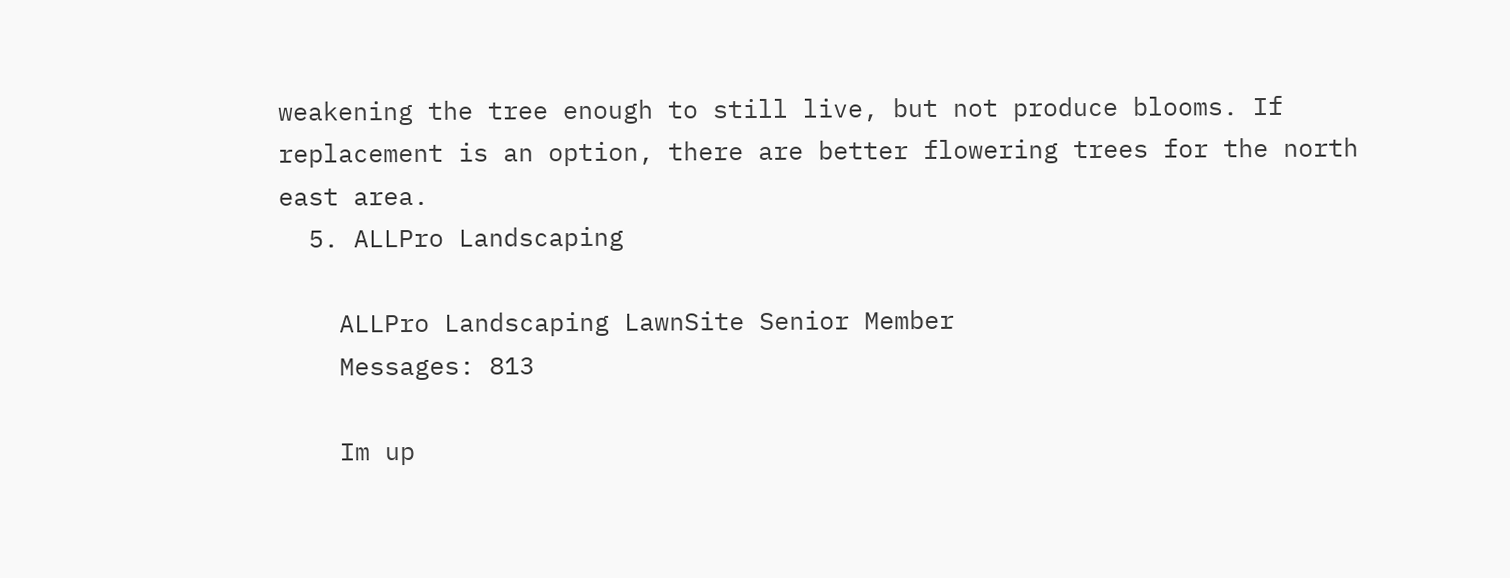weakening the tree enough to still live, but not produce blooms. If replacement is an option, there are better flowering trees for the north east area.
  5. ALLPro Landscaping

    ALLPro Landscaping LawnSite Senior Member
    Messages: 813

    Im up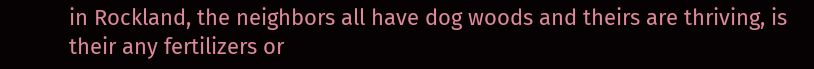in Rockland, the neighbors all have dog woods and theirs are thriving, is their any fertilizers or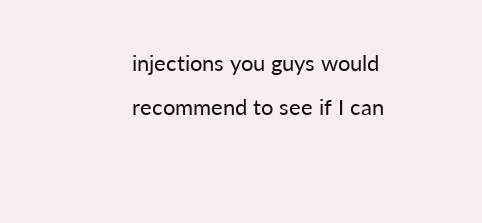injections you guys would recommend to see if I can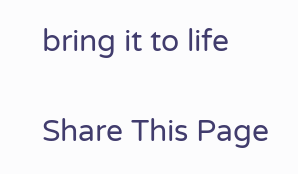bring it to life

Share This Page